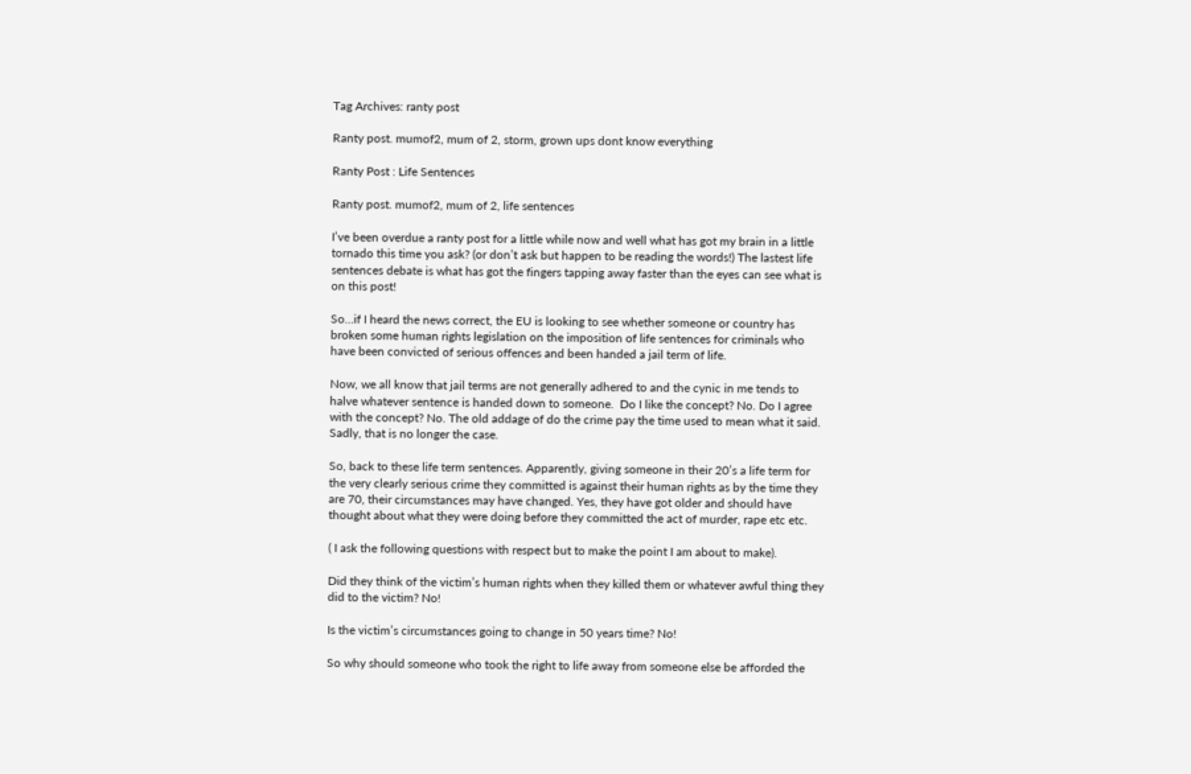Tag Archives: ranty post

Ranty post. mumof2, mum of 2, storm, grown ups dont know everything

Ranty Post : Life Sentences

Ranty post. mumof2, mum of 2, life sentences

I’ve been overdue a ranty post for a little while now and well what has got my brain in a little tornado this time you ask? (or don’t ask but happen to be reading the words!) The lastest life sentences debate is what has got the fingers tapping away faster than the eyes can see what is on this post!

So…if I heard the news correct, the EU is looking to see whether someone or country has broken some human rights legislation on the imposition of life sentences for criminals who have been convicted of serious offences and been handed a jail term of life.

Now, we all know that jail terms are not generally adhered to and the cynic in me tends to halve whatever sentence is handed down to someone.  Do I like the concept? No. Do I agree with the concept? No. The old addage of do the crime pay the time used to mean what it said. Sadly, that is no longer the case.

So, back to these life term sentences. Apparently, giving someone in their 20’s a life term for the very clearly serious crime they committed is against their human rights as by the time they are 70, their circumstances may have changed. Yes, they have got older and should have thought about what they were doing before they committed the act of murder, rape etc etc.

( I ask the following questions with respect but to make the point I am about to make).

Did they think of the victim’s human rights when they killed them or whatever awful thing they did to the victim? No!

Is the victim’s circumstances going to change in 50 years time? No!

So why should someone who took the right to life away from someone else be afforded the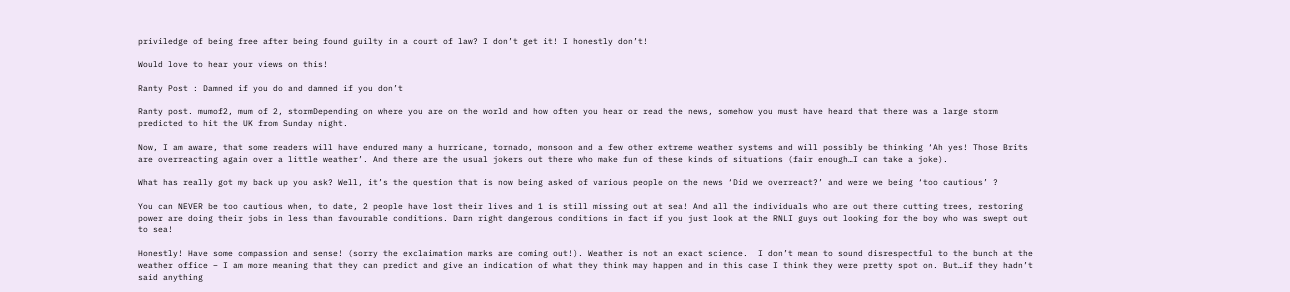priviledge of being free after being found guilty in a court of law? I don’t get it! I honestly don’t!

Would love to hear your views on this!

Ranty Post : Damned if you do and damned if you don’t

Ranty post. mumof2, mum of 2, stormDepending on where you are on the world and how often you hear or read the news, somehow you must have heard that there was a large storm predicted to hit the UK from Sunday night.

Now, I am aware, that some readers will have endured many a hurricane, tornado, monsoon and a few other extreme weather systems and will possibly be thinking ‘Ah yes! Those Brits are overreacting again over a little weather’. And there are the usual jokers out there who make fun of these kinds of situations (fair enough…I can take a joke).

What has really got my back up you ask? Well, it’s the question that is now being asked of various people on the news ‘Did we overreact?’ and were we being ‘too cautious’ ?

You can NEVER be too cautious when, to date, 2 people have lost their lives and 1 is still missing out at sea! And all the individuals who are out there cutting trees, restoring power are doing their jobs in less than favourable conditions. Darn right dangerous conditions in fact if you just look at the RNLI guys out looking for the boy who was swept out to sea!

Honestly! Have some compassion and sense! (sorry the exclaimation marks are coming out!). Weather is not an exact science.  I don’t mean to sound disrespectful to the bunch at the weather office – I am more meaning that they can predict and give an indication of what they think may happen and in this case I think they were pretty spot on. But…if they hadn’t said anything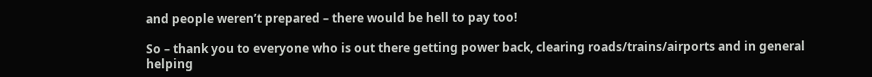and people weren’t prepared – there would be hell to pay too!

So – thank you to everyone who is out there getting power back, clearing roads/trains/airports and in general helping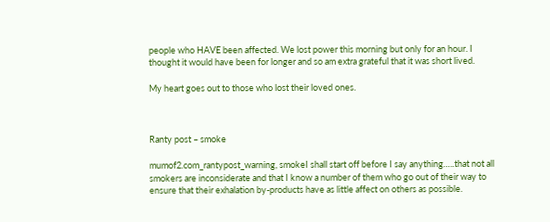people who HAVE been affected. We lost power this morning but only for an hour. I thought it would have been for longer and so am extra grateful that it was short lived.

My heart goes out to those who lost their loved ones.



Ranty post – smoke

mumof2.com_rantypost_warning, smokeI shall start off before I say anything…..that not all smokers are inconsiderate and that I know a number of them who go out of their way to ensure that their exhalation by-products have as little affect on others as possible.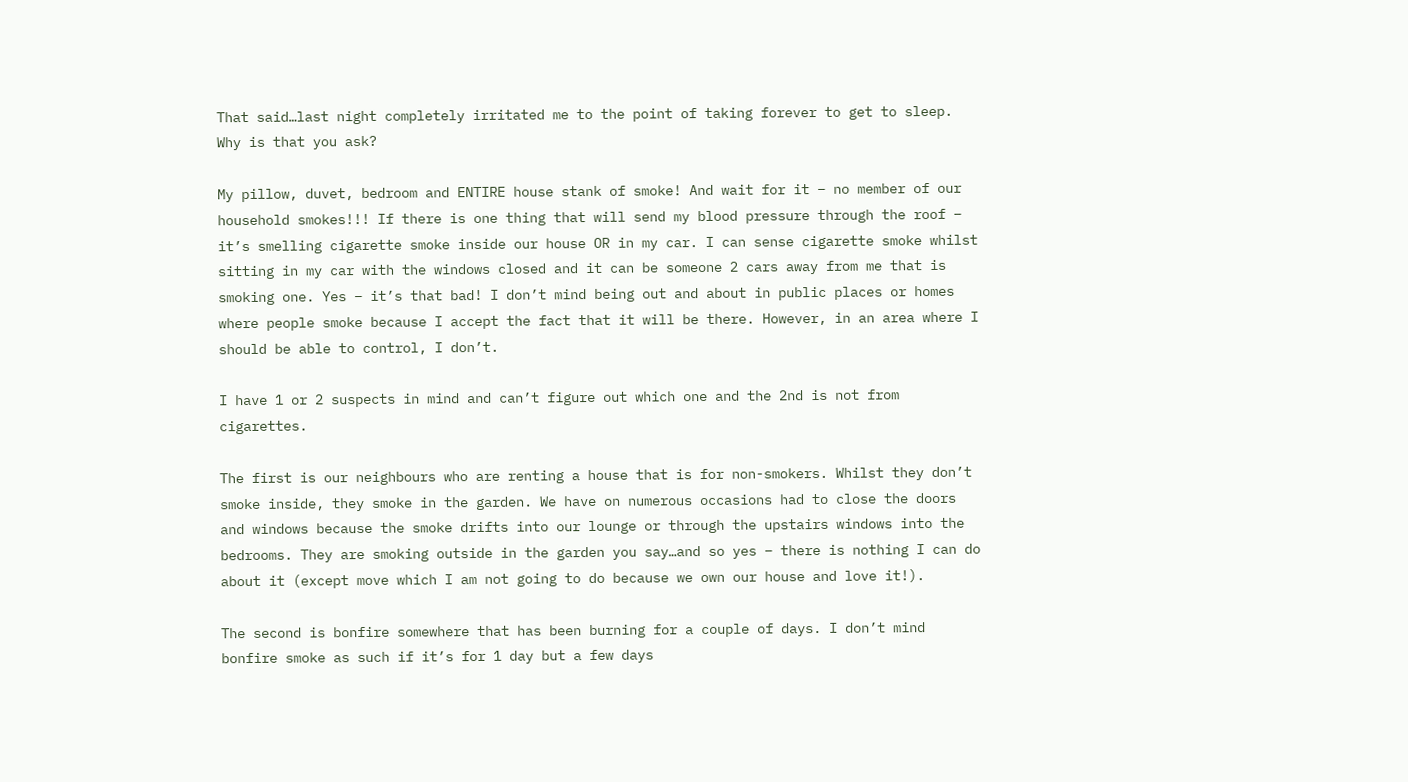That said…last night completely irritated me to the point of taking forever to get to sleep. Why is that you ask?

My pillow, duvet, bedroom and ENTIRE house stank of smoke! And wait for it – no member of our household smokes!!! If there is one thing that will send my blood pressure through the roof – it’s smelling cigarette smoke inside our house OR in my car. I can sense cigarette smoke whilst sitting in my car with the windows closed and it can be someone 2 cars away from me that is smoking one. Yes – it’s that bad! I don’t mind being out and about in public places or homes where people smoke because I accept the fact that it will be there. However, in an area where I should be able to control, I don’t.

I have 1 or 2 suspects in mind and can’t figure out which one and the 2nd is not from cigarettes.

The first is our neighbours who are renting a house that is for non-smokers. Whilst they don’t smoke inside, they smoke in the garden. We have on numerous occasions had to close the doors and windows because the smoke drifts into our lounge or through the upstairs windows into the bedrooms. They are smoking outside in the garden you say…and so yes – there is nothing I can do about it (except move which I am not going to do because we own our house and love it!).

The second is bonfire somewhere that has been burning for a couple of days. I don’t mind bonfire smoke as such if it’s for 1 day but a few days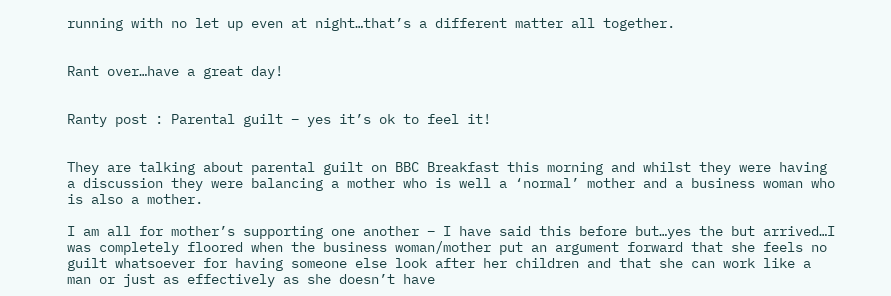running with no let up even at night…that’s a different matter all together.


Rant over…have a great day!


Ranty post : Parental guilt – yes it’s ok to feel it!


They are talking about parental guilt on BBC Breakfast this morning and whilst they were having a discussion they were balancing a mother who is well a ‘normal’ mother and a business woman who is also a mother.

I am all for mother’s supporting one another – I have said this before but…yes the but arrived…I was completely floored when the business woman/mother put an argument forward that she feels no guilt whatsoever for having someone else look after her children and that she can work like a man or just as effectively as she doesn’t have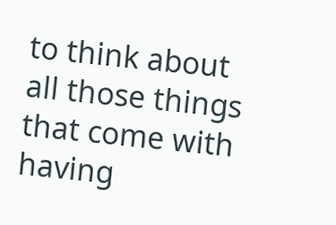to think about all those things that come with having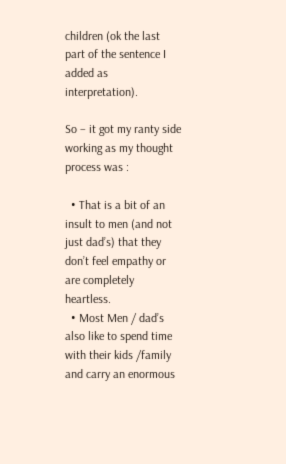children (ok the last part of the sentence I added as interpretation).

So – it got my ranty side working as my thought process was :

  • That is a bit of an insult to men (and not just dad’s) that they don’t feel empathy or are completely heartless.
  • Most Men / dad’s also like to spend time with their kids /family and carry an enormous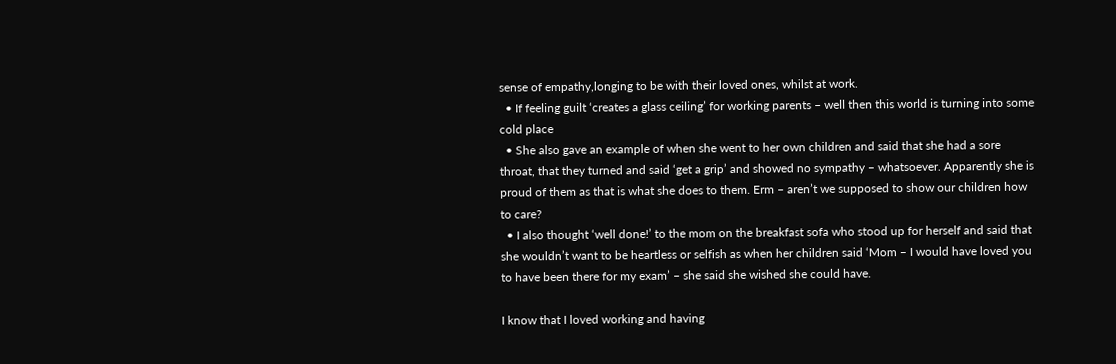sense of empathy,longing to be with their loved ones, whilst at work.
  • If feeling guilt ‘creates a glass ceiling’ for working parents – well then this world is turning into some cold place
  • She also gave an example of when she went to her own children and said that she had a sore throat, that they turned and said ‘get a grip’ and showed no sympathy – whatsoever. Apparently she is proud of them as that is what she does to them. Erm – aren’t we supposed to show our children how to care?
  • I also thought ‘well done!’ to the mom on the breakfast sofa who stood up for herself and said that she wouldn’t want to be heartless or selfish as when her children said ‘Mom – I would have loved you to have been there for my exam’ – she said she wished she could have.

I know that I loved working and having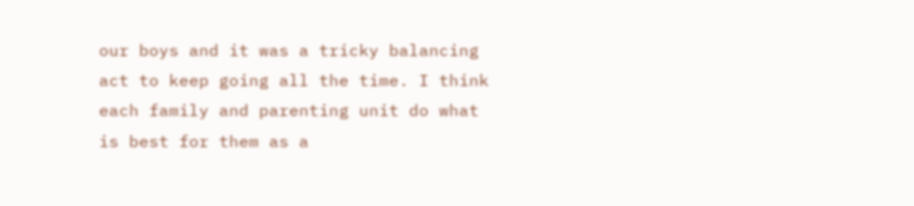our boys and it was a tricky balancing act to keep going all the time. I think each family and parenting unit do what is best for them as a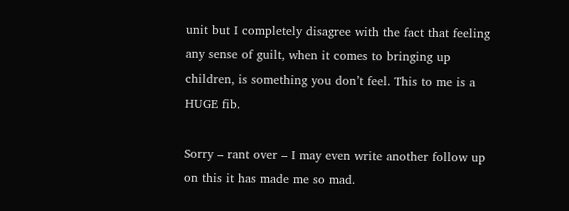unit but I completely disagree with the fact that feeling any sense of guilt, when it comes to bringing up children, is something you don’t feel. This to me is a HUGE fib.

Sorry – rant over – I may even write another follow up on this it has made me so mad.